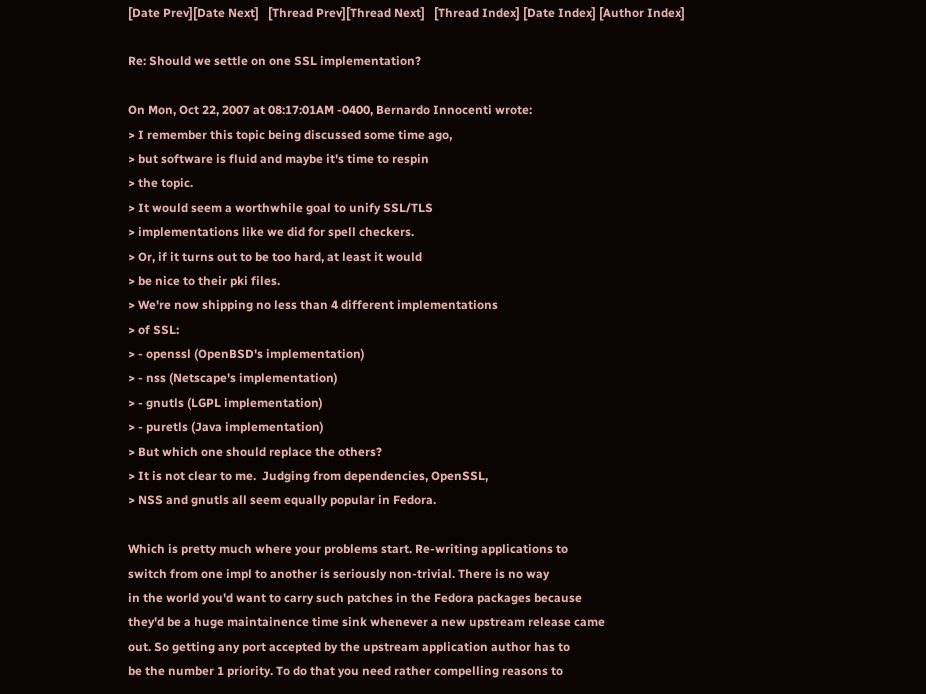[Date Prev][Date Next]   [Thread Prev][Thread Next]   [Thread Index] [Date Index] [Author Index]

Re: Should we settle on one SSL implementation?

On Mon, Oct 22, 2007 at 08:17:01AM -0400, Bernardo Innocenti wrote:
> I remember this topic being discussed some time ago,
> but software is fluid and maybe it's time to respin
> the topic.
> It would seem a worthwhile goal to unify SSL/TLS
> implementations like we did for spell checkers.
> Or, if it turns out to be too hard, at least it would
> be nice to their pki files.
> We're now shipping no less than 4 different implementations
> of SSL:
> - openssl (OpenBSD's implementation)
> - nss (Netscape's implementation)
> - gnutls (LGPL implementation)
> - puretls (Java implementation)
> But which one should replace the others?
> It is not clear to me.  Judging from dependencies, OpenSSL,
> NSS and gnutls all seem equally popular in Fedora.

Which is pretty much where your problems start. Re-writing applications to
switch from one impl to another is seriously non-trivial. There is no way
in the world you'd want to carry such patches in the Fedora packages because
they'd be a huge maintainence time sink whenever a new upstream release came
out. So getting any port accepted by the upstream application author has to
be the number 1 priority. To do that you need rather compelling reasons to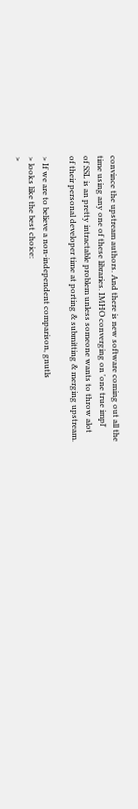convince the upstream authors. And there is new software coming out all the
time using any one of these libraries. IMHO converging on 'one true impl'
of SSL is an pretty intractable problem unless someone wants to throw alot
of their personal developer time at porting & submitting & merging upstream.

> If we are to believe a non-independent comparison, gnutls
> looks like the best choice:
>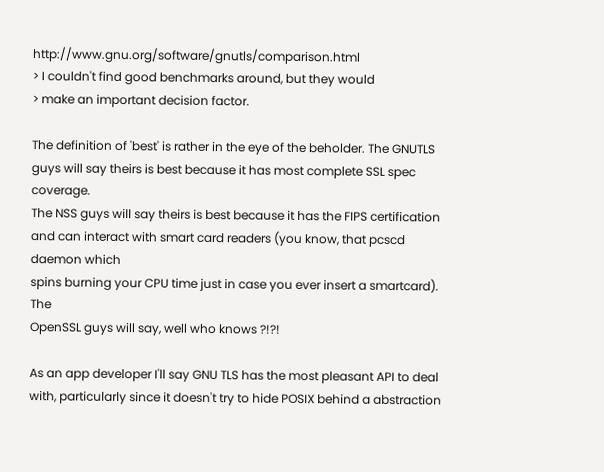http://www.gnu.org/software/gnutls/comparison.html
> I couldn't find good benchmarks around, but they would
> make an important decision factor.

The definition of 'best' is rather in the eye of the beholder. The GNUTLS
guys will say theirs is best because it has most complete SSL spec coverage.
The NSS guys will say theirs is best because it has the FIPS certification
and can interact with smart card readers (you know, that pcscd daemon which
spins burning your CPU time just in case you ever insert a smartcard). The
OpenSSL guys will say, well who knows ?!?!

As an app developer I'll say GNU TLS has the most pleasant API to deal
with, particularly since it doesn't try to hide POSIX behind a abstraction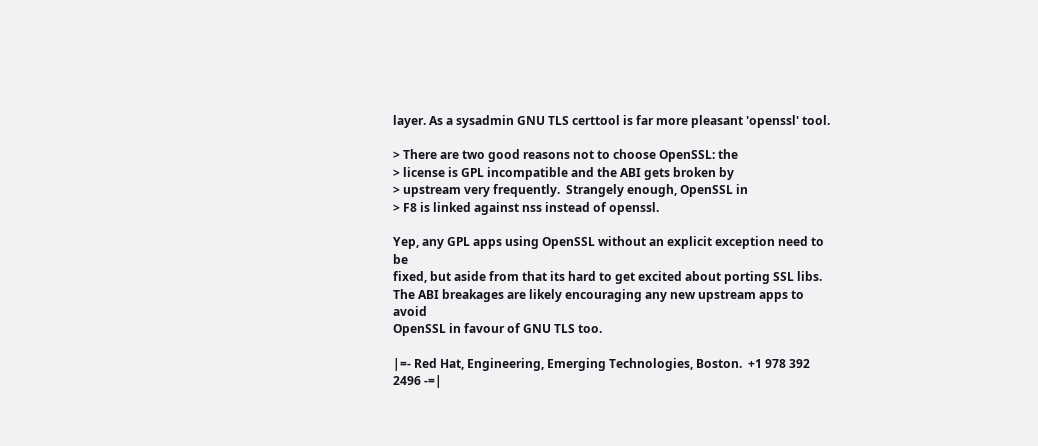layer. As a sysadmin GNU TLS certtool is far more pleasant 'openssl' tool.

> There are two good reasons not to choose OpenSSL: the
> license is GPL incompatible and the ABI gets broken by
> upstream very frequently.  Strangely enough, OpenSSL in
> F8 is linked against nss instead of openssl.

Yep, any GPL apps using OpenSSL without an explicit exception need to be
fixed, but aside from that its hard to get excited about porting SSL libs.
The ABI breakages are likely encouraging any new upstream apps to avoid
OpenSSL in favour of GNU TLS too.

|=- Red Hat, Engineering, Emerging Technologies, Boston.  +1 978 392 2496 -=|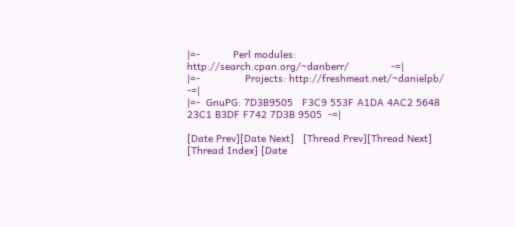|=-           Perl modules: http://search.cpan.org/~danberr/              -=|
|=-               Projects: http://freshmeat.net/~danielpb/               -=|
|=-  GnuPG: 7D3B9505   F3C9 553F A1DA 4AC2 5648 23C1 B3DF F742 7D3B 9505  -=|

[Date Prev][Date Next]   [Thread Prev][Thread Next]   [Thread Index] [Date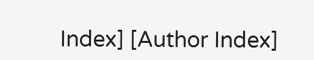Index] [Author Index]